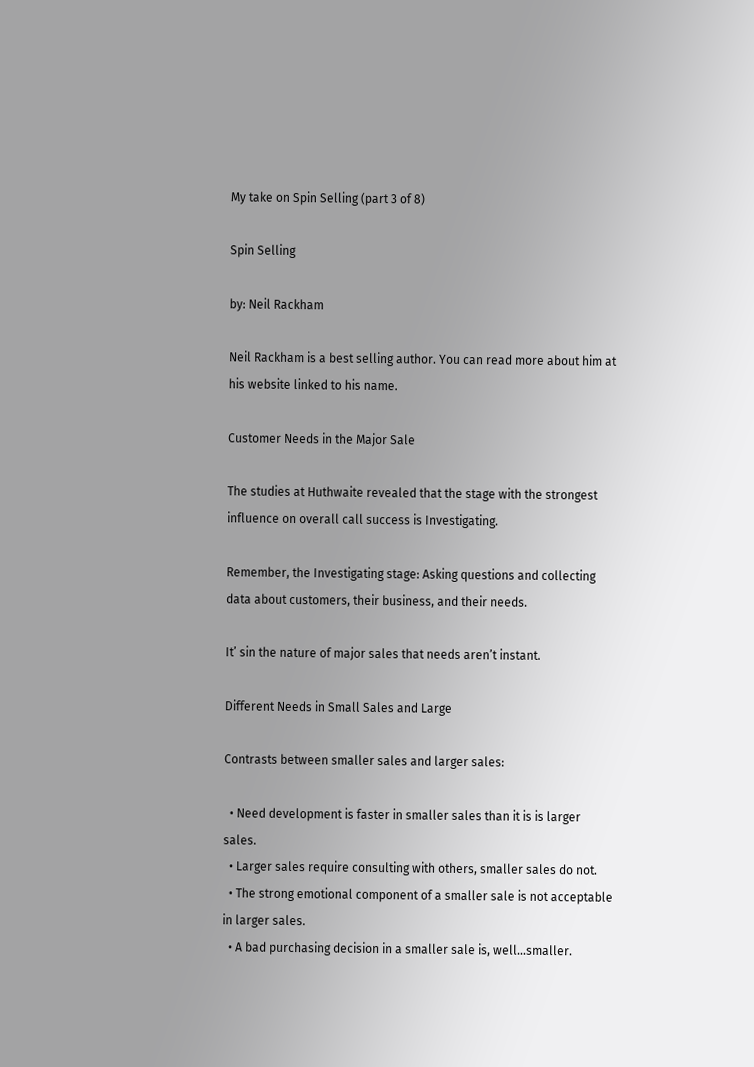My take on Spin Selling (part 3 of 8)

Spin Selling

by: Neil Rackham

Neil Rackham is a best selling author. You can read more about him at his website linked to his name.

Customer Needs in the Major Sale

The studies at Huthwaite revealed that the stage with the strongest influence on overall call success is Investigating.

Remember, the Investigating stage: Asking questions and collecting data about customers, their business, and their needs.

It’ sin the nature of major sales that needs aren’t instant.

Different Needs in Small Sales and Large

Contrasts between smaller sales and larger sales:

  • Need development is faster in smaller sales than it is is larger sales.
  • Larger sales require consulting with others, smaller sales do not.
  • The strong emotional component of a smaller sale is not acceptable in larger sales.
  • A bad purchasing decision in a smaller sale is, well…smaller.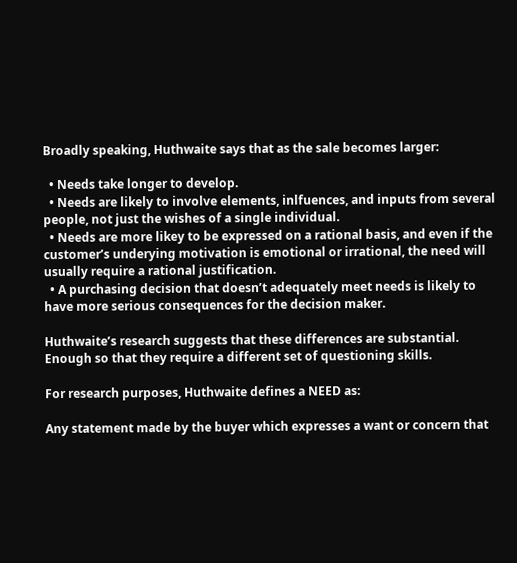Broadly speaking, Huthwaite says that as the sale becomes larger:

  • Needs take longer to develop.
  • Needs are likely to involve elements, inlfuences, and inputs from several people, not just the wishes of a single individual.
  • Needs are more likey to be expressed on a rational basis, and even if the customer’s underying motivation is emotional or irrational, the need will usually require a rational justification.
  • A purchasing decision that doesn’t adequately meet needs is likely to have more serious consequences for the decision maker.

Huthwaite’s research suggests that these differences are substantial. Enough so that they require a different set of questioning skills.

For research purposes, Huthwaite defines a NEED as:

Any statement made by the buyer which expresses a want or concern that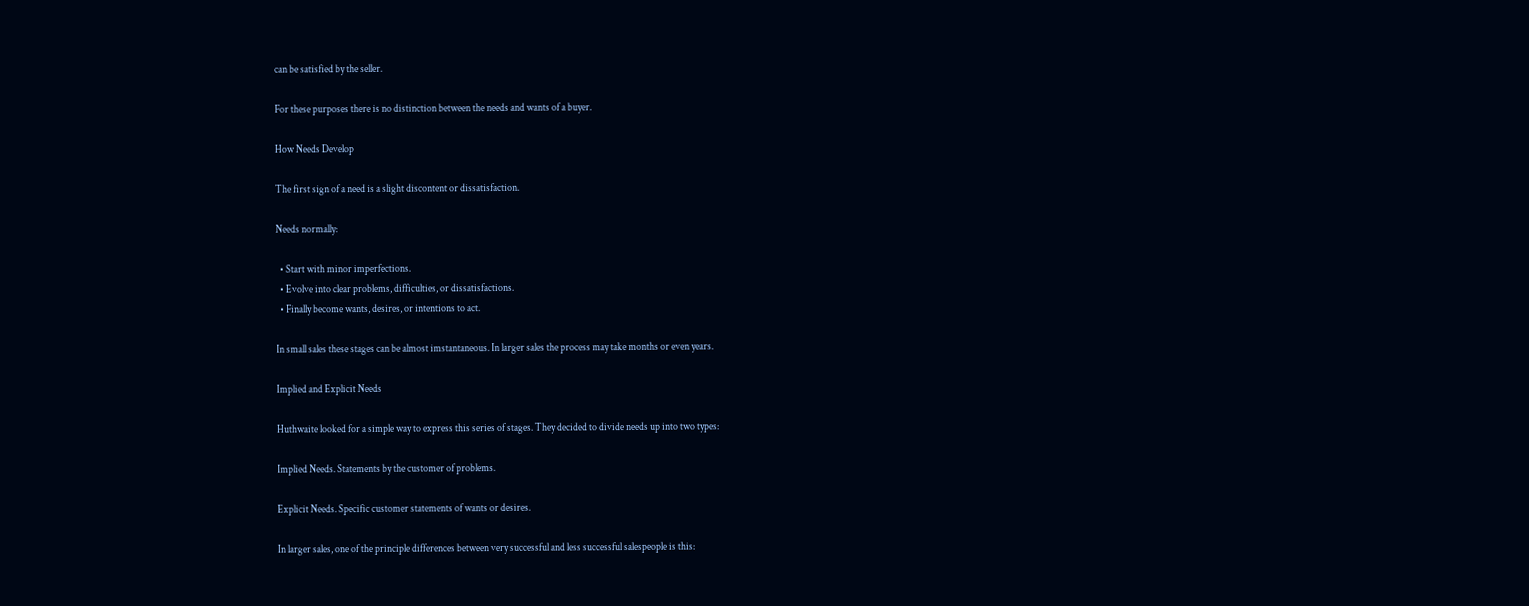can be satisfied by the seller.

For these purposes there is no distinction between the needs and wants of a buyer.

How Needs Develop

The first sign of a need is a slight discontent or dissatisfaction.

Needs normally:

  • Start with minor imperfections.
  • Evolve into clear problems, difficulties, or dissatisfactions.
  • Finally become wants, desires, or intentions to act.

In small sales these stages can be almost imstantaneous. In larger sales the process may take months or even years.

Implied and Explicit Needs

Huthwaite looked for a simple way to express this series of stages. They decided to divide needs up into two types:

Implied Needs. Statements by the customer of problems.

Explicit Needs. Specific customer statements of wants or desires.

In larger sales, one of the principle differences between very successful and less successful salespeople is this: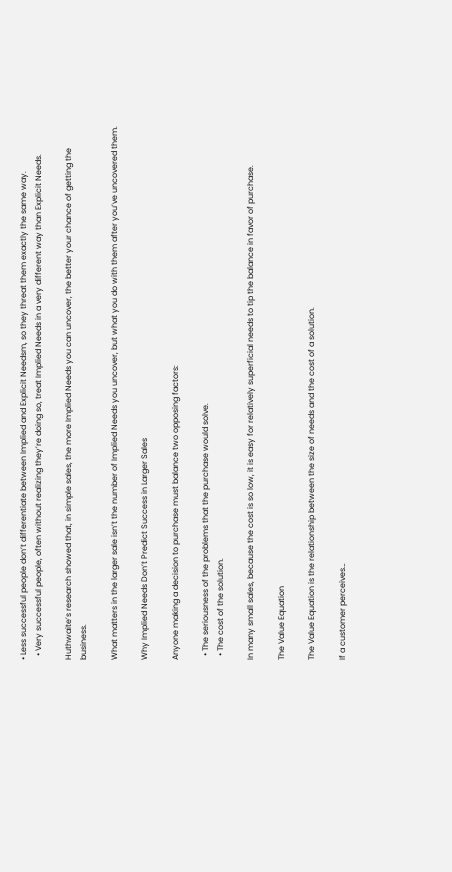• Less successful people don’t differentiate between Implied and Explicit Needsm, so they threat them exactly the same way.
  • Very successful people, often without realizing they’re doing so, treat Implied Needs in a very different way than Explicit Needs.

Huthwaite’s research showed that, in simple sales, the more Implied Needs you can uncover, the better your chance of getting the business.

What matters in the larger sale isn’t the number of Implied Needs you uncover, but what you do with them after you’ve uncovered them.

Why Implied Needs Don’t Predict Success in Larger Sales

Anyone making a decision to purchase must balance two opposing factors:

  • The seriousness of the problems that the purchase would solve.
  • The cost of the solution.

In many small sales, because the cost is so low, it is easy for relatively superficial needs to tip the balance in favor of purchase.

The Value Equation

The Value Equation is the relationship between the size of needs and the cost of a solution.

If a customer perceives…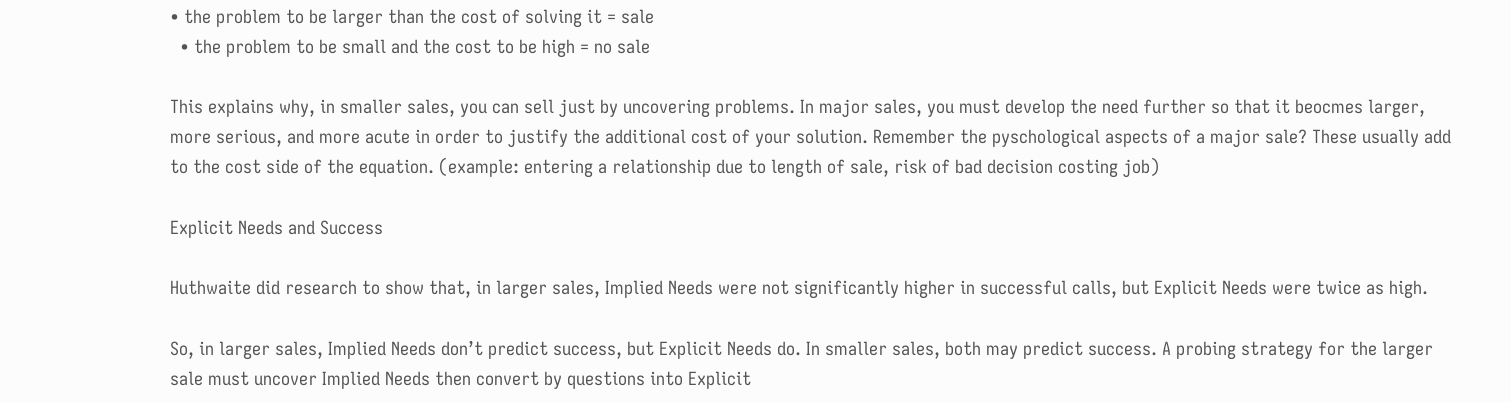• the problem to be larger than the cost of solving it = sale
  • the problem to be small and the cost to be high = no sale

This explains why, in smaller sales, you can sell just by uncovering problems. In major sales, you must develop the need further so that it beocmes larger, more serious, and more acute in order to justify the additional cost of your solution. Remember the pyschological aspects of a major sale? These usually add to the cost side of the equation. (example: entering a relationship due to length of sale, risk of bad decision costing job)

Explicit Needs and Success

Huthwaite did research to show that, in larger sales, Implied Needs were not significantly higher in successful calls, but Explicit Needs were twice as high.

So, in larger sales, Implied Needs don’t predict success, but Explicit Needs do. In smaller sales, both may predict success. A probing strategy for the larger sale must uncover Implied Needs then convert by questions into Explicit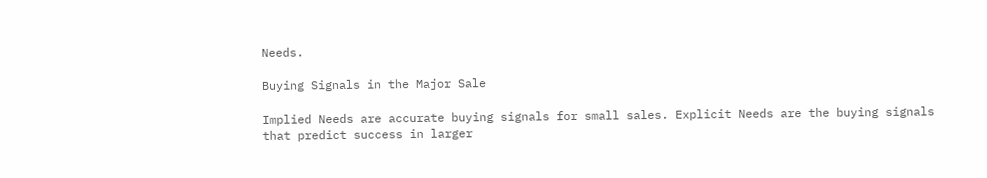Needs.

Buying Signals in the Major Sale

Implied Needs are accurate buying signals for small sales. Explicit Needs are the buying signals that predict success in larger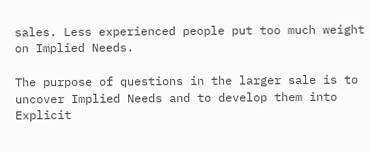sales. Less experienced people put too much weight on Implied Needs.

The purpose of questions in the larger sale is to uncover Implied Needs and to develop them into Explicit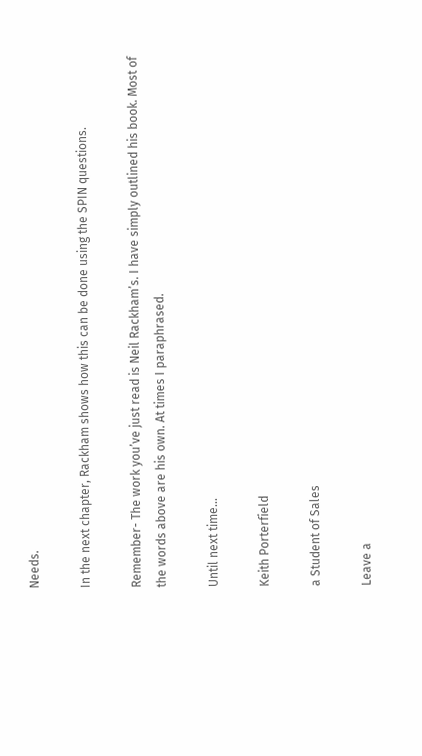Needs.

In the next chapter, Rackham shows how this can be done using the SPIN questions.

Remember- The work you’ve just read is Neil Rackham’s. I have simply outlined his book. Most of the words above are his own. At times I paraphrased.

Until next time…

Keith Porterfield

a Student of Sales

Leave a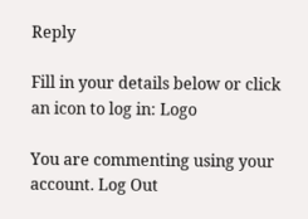Reply

Fill in your details below or click an icon to log in: Logo

You are commenting using your account. Log Out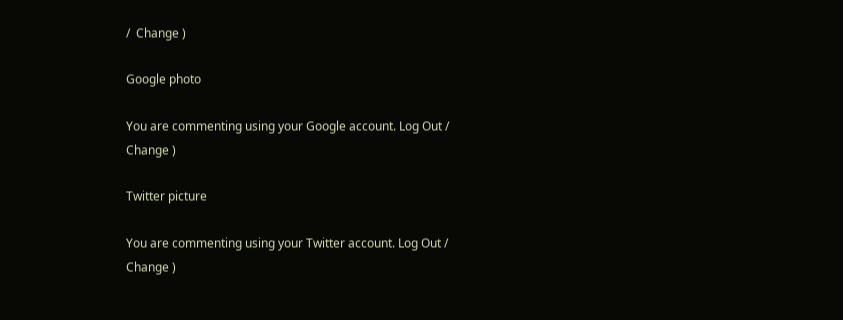/  Change )

Google photo

You are commenting using your Google account. Log Out /  Change )

Twitter picture

You are commenting using your Twitter account. Log Out /  Change )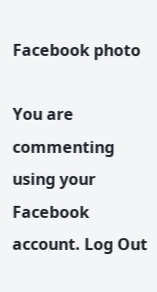Facebook photo

You are commenting using your Facebook account. Log Out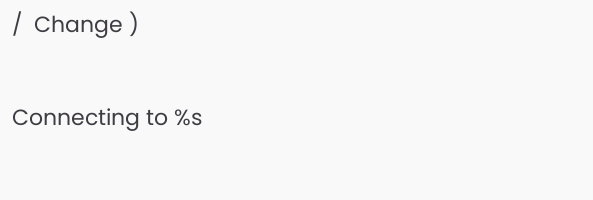/  Change )

Connecting to %s